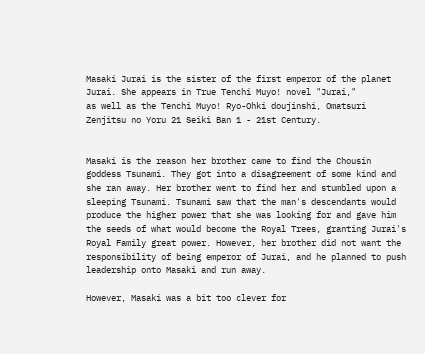Masaki Jurai is the sister of the first emperor of the planet Jurai. She appears in True Tenchi Muyo! novel "Jurai,"
as well as the Tenchi Muyo! Ryo-Ohki doujinshi, Omatsuri Zenjitsu no Yoru 21 Seiki Ban 1 - 21st Century.


Masaki is the reason her brother came to find the Chousin goddess Tsunami. They got into a disagreement of some kind and she ran away. Her brother went to find her and stumbled upon a sleeping Tsunami. Tsunami saw that the man's descendants would produce the higher power that she was looking for and gave him the seeds of what would become the Royal Trees, granting Jurai's Royal Family great power. However, her brother did not want the responsibility of being emperor of Jurai, and he planned to push leadership onto Masaki and run away.

However, Masaki was a bit too clever for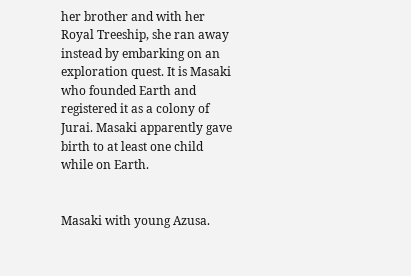her brother and with her Royal Treeship, she ran away instead by embarking on an exploration quest. It is Masaki who founded Earth and registered it as a colony of Jurai. Masaki apparently gave birth to at least one child while on Earth.


Masaki with young Azusa.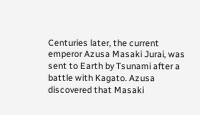Centuries later, the current emperor Azusa Masaki Jurai, was sent to Earth by Tsunami after a battle with Kagato. Azusa discovered that Masaki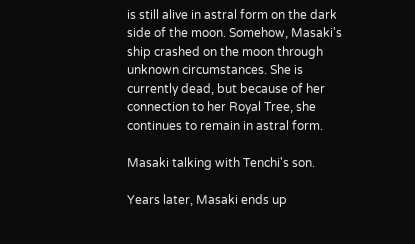is still alive in astral form on the dark side of the moon. Somehow, Masaki's ship crashed on the moon through unknown circumstances. She is currently dead, but because of her connection to her Royal Tree, she continues to remain in astral form.

Masaki talking with Tenchi's son.

Years later, Masaki ends up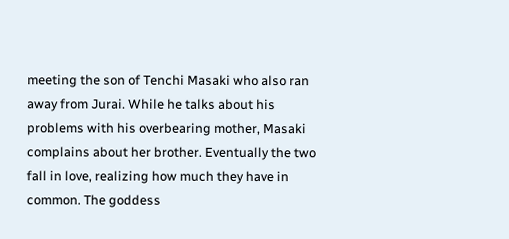meeting the son of Tenchi Masaki who also ran away from Jurai. While he talks about his problems with his overbearing mother, Masaki complains about her brother. Eventually the two fall in love, realizing how much they have in common. The goddess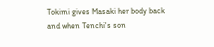Tokimi gives Masaki her body back and when Tenchi's son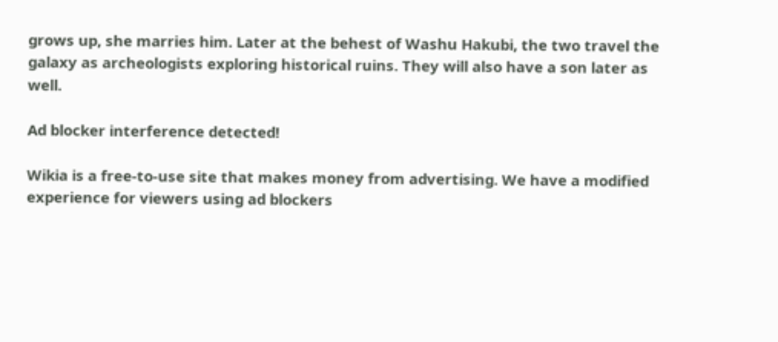grows up, she marries him. Later at the behest of Washu Hakubi, the two travel the galaxy as archeologists exploring historical ruins. They will also have a son later as well.

Ad blocker interference detected!

Wikia is a free-to-use site that makes money from advertising. We have a modified experience for viewers using ad blockers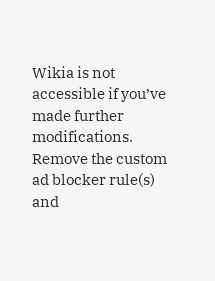Wikia is not accessible if you’ve made further modifications. Remove the custom ad blocker rule(s) and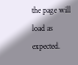the page will load as expected.